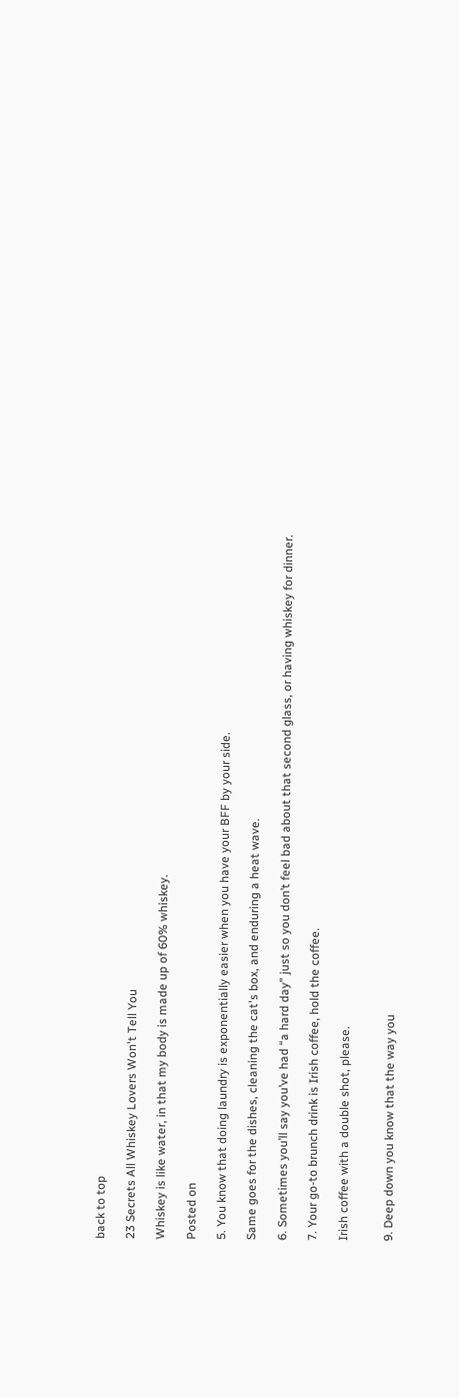back to top

23 Secrets All Whiskey Lovers Won't Tell You

Whiskey is like water, in that my body is made up of 60% whiskey.

Posted on

5. You know that doing laundry is exponentially easier when you have your BFF by your side.

Same goes for the dishes, cleaning the cat's box, and enduring a heat wave.

6. Sometimes you’ll say you’ve had “a hard day” just so you don’t feel bad about that second glass, or having whiskey for dinner.

7. Your go-to brunch drink is Irish coffee, hold the coffee.

Irish coffee with a double shot, please.


9. Deep down you know that the way you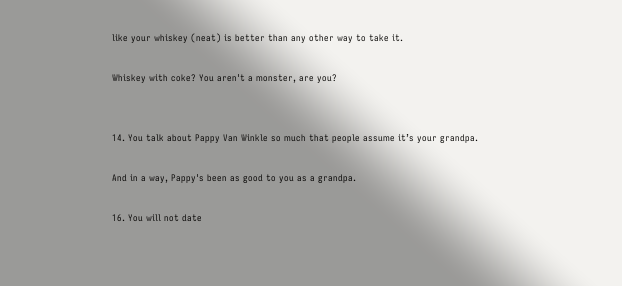like your whiskey (neat) is better than any other way to take it.

Whiskey with coke? You aren't a monster, are you?


14. You talk about Pappy Van Winkle so much that people assume it’s your grandpa.

And in a way, Pappy's been as good to you as a grandpa.

16. You will not date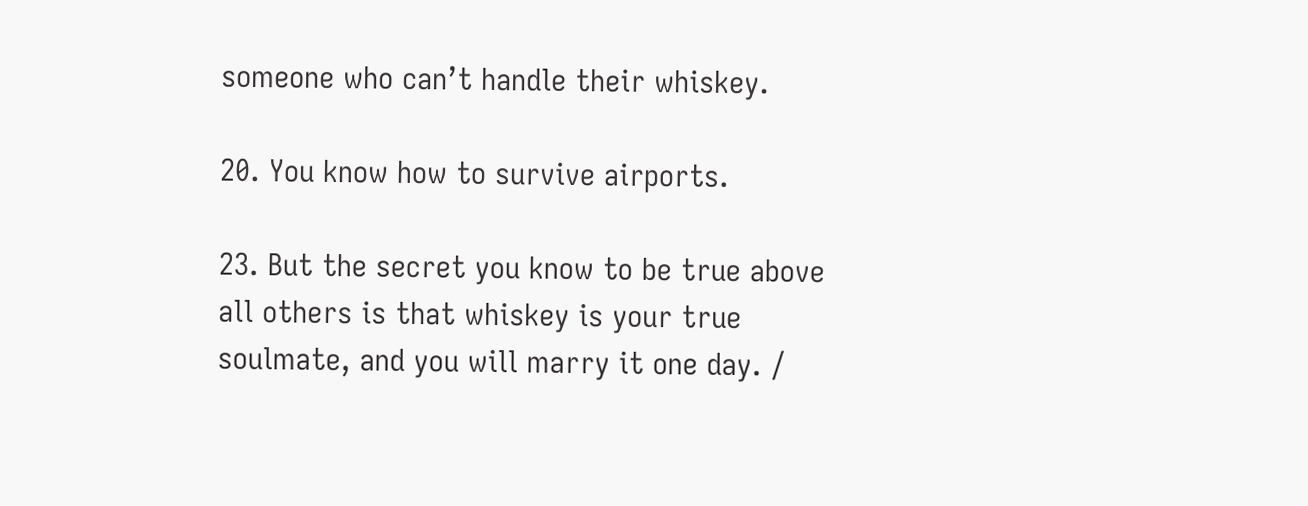someone who can’t handle their whiskey.

20. You know how to survive airports.

23. But the secret you know to be true above all others is that whiskey is your true soulmate, and you will marry it one day. /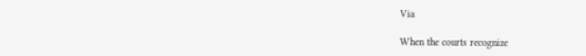Via

When the courts recognize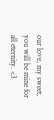our love, my sweet, you will be mine for all eternity. <3